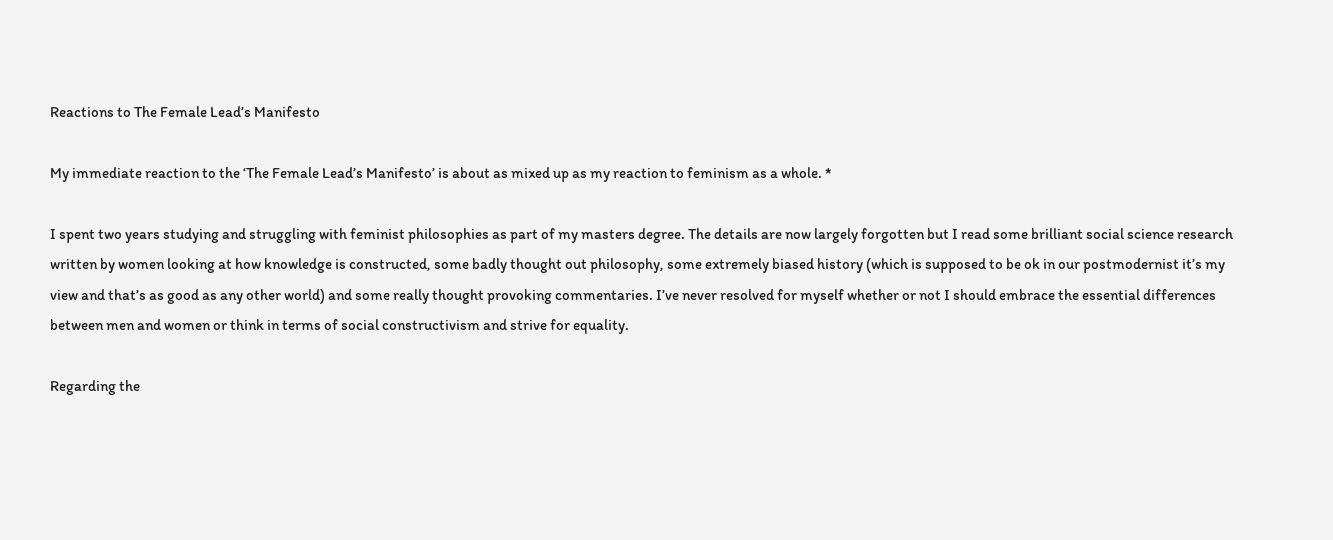Reactions to The Female Lead’s Manifesto

My immediate reaction to the ‘The Female Lead’s Manifesto’ is about as mixed up as my reaction to feminism as a whole. *

I spent two years studying and struggling with feminist philosophies as part of my masters degree. The details are now largely forgotten but I read some brilliant social science research written by women looking at how knowledge is constructed, some badly thought out philosophy, some extremely biased history (which is supposed to be ok in our postmodernist it’s my view and that’s as good as any other world) and some really thought provoking commentaries. I’ve never resolved for myself whether or not I should embrace the essential differences between men and women or think in terms of social constructivism and strive for equality.

Regarding the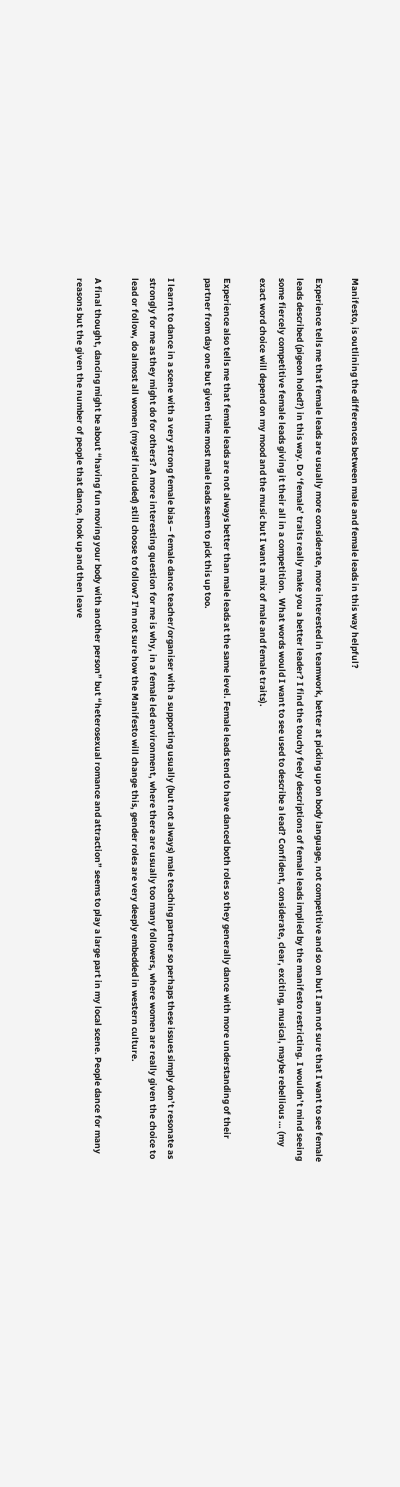Manifesto, is outlining the differences between male and female leads in this way helpful?

Experience tells me that female leads are usually more considerate, more interested in teamwork, better at picking up on body language, not competitive and so on but I am not sure that I want to see female leads described (pigeon holed?) in this way. Do ‘female’ traits really make you a better leader? I find the touchy feely descriptions of female leads implied by the manifesto restricting. I wouldn’t mind seeing some fiercely competitive female leads giving it their all in a competition.  What words would I want to see used to describe a lead? Confident, considerate, clear, exciting, musical, maybe rebellious … (my exact word choice will depend on my mood and the music but I want a mix of male and female traits).

Experience also tells me that female leads are not always better than male leads at the same level. Female leads tend to have danced both roles so they generally dance with more understanding of their partner from day one but given time most male leads seem to pick this up too.

I learnt to dance in a scene with a very strong female bias – female dance teacher/organiser with a supporting usually (but not always) male teaching partner so perhaps these issues simply don’t resonate as strongly for me as they might do for others? A more interesting question for me is why, in a female led environment, where there are usually too many followers, where women are really given the choice to lead or follow, do almost all women (myself included) still choose to follow? I’m not sure how the Manifesto will change this, gender roles are very deeply embedded in western culture.

A final thought, dancing might be about “having fun moving your body with another person” but “heterosexual romance and attraction” seems to play a large part in my local scene. People dance for many reasons but the given the number of people that dance, hook up and then leave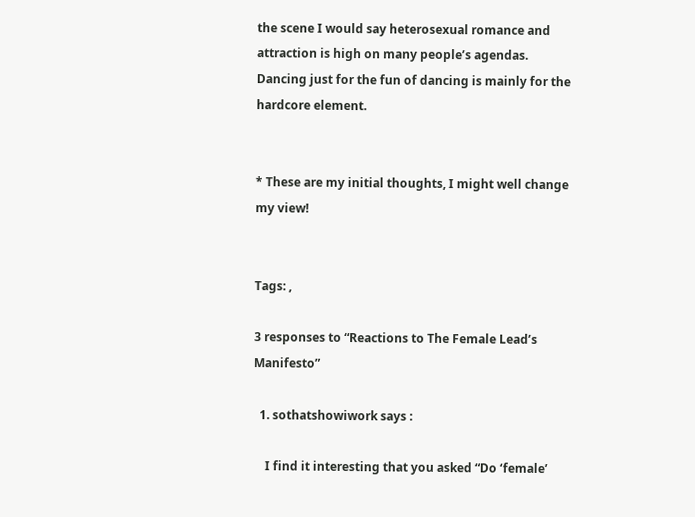the scene I would say heterosexual romance and attraction is high on many people’s agendas. Dancing just for the fun of dancing is mainly for the hardcore element.


* These are my initial thoughts, I might well change my view!


Tags: ,

3 responses to “Reactions to The Female Lead’s Manifesto”

  1. sothatshowiwork says :

    I find it interesting that you asked “Do ‘female’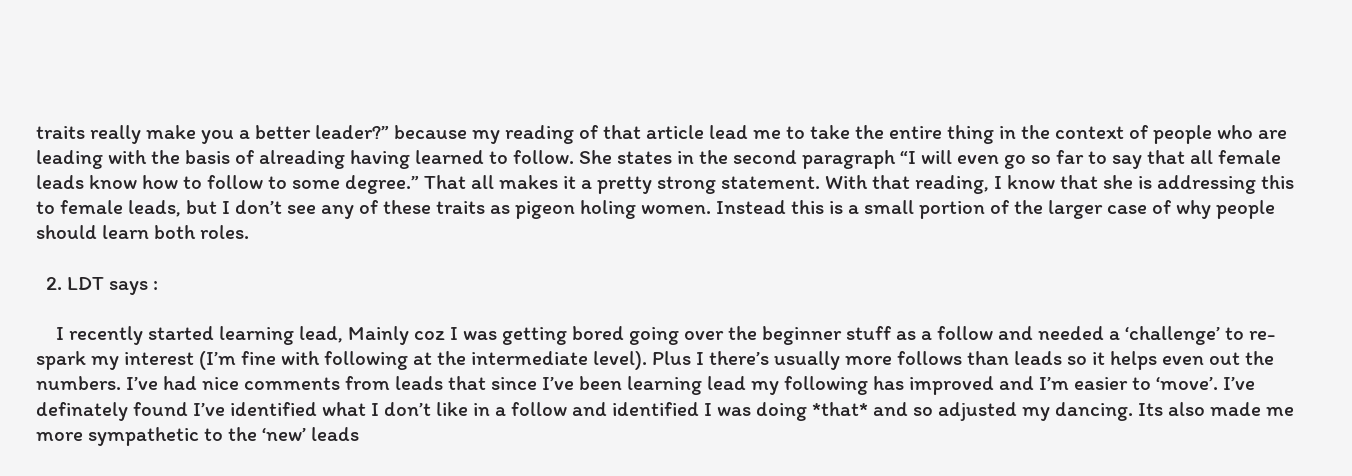traits really make you a better leader?” because my reading of that article lead me to take the entire thing in the context of people who are leading with the basis of alreading having learned to follow. She states in the second paragraph “I will even go so far to say that all female leads know how to follow to some degree.” That all makes it a pretty strong statement. With that reading, I know that she is addressing this to female leads, but I don’t see any of these traits as pigeon holing women. Instead this is a small portion of the larger case of why people should learn both roles.

  2. LDT says :

    I recently started learning lead, Mainly coz I was getting bored going over the beginner stuff as a follow and needed a ‘challenge’ to re-spark my interest (I’m fine with following at the intermediate level). Plus I there’s usually more follows than leads so it helps even out the numbers. I’ve had nice comments from leads that since I’ve been learning lead my following has improved and I’m easier to ‘move’. I’ve definately found I’ve identified what I don’t like in a follow and identified I was doing *that* and so adjusted my dancing. Its also made me more sympathetic to the ‘new’ leads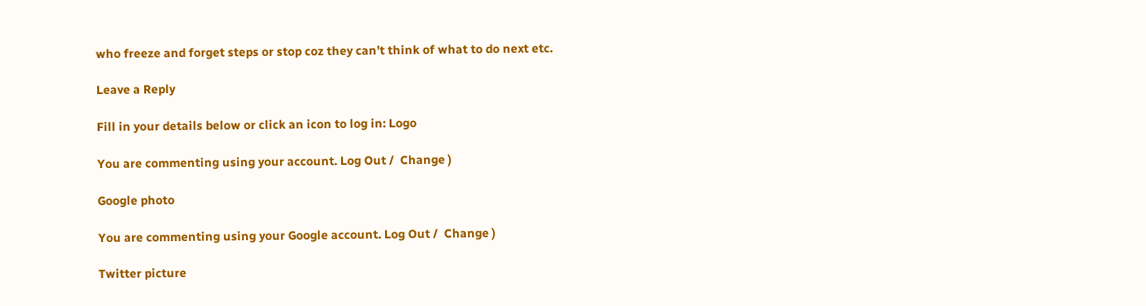who freeze and forget steps or stop coz they can’t think of what to do next etc.

Leave a Reply

Fill in your details below or click an icon to log in: Logo

You are commenting using your account. Log Out /  Change )

Google photo

You are commenting using your Google account. Log Out /  Change )

Twitter picture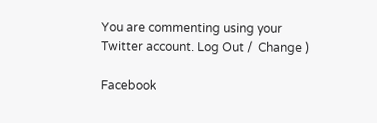You are commenting using your Twitter account. Log Out /  Change )

Facebook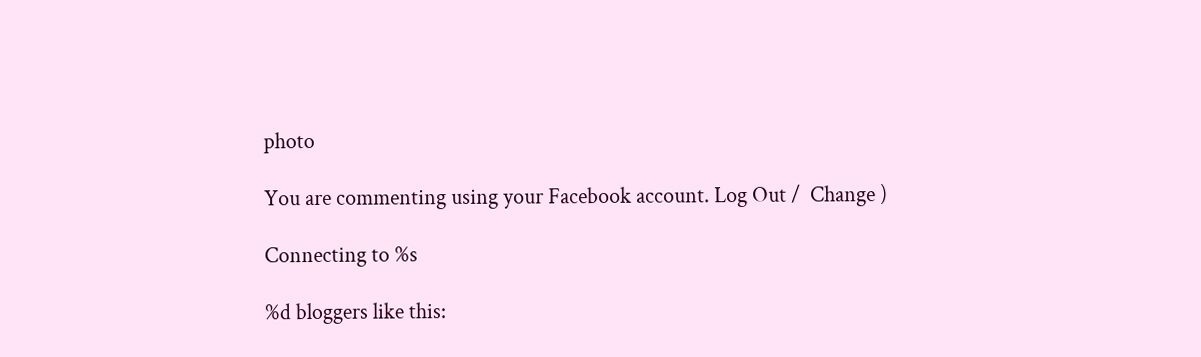photo

You are commenting using your Facebook account. Log Out /  Change )

Connecting to %s

%d bloggers like this: